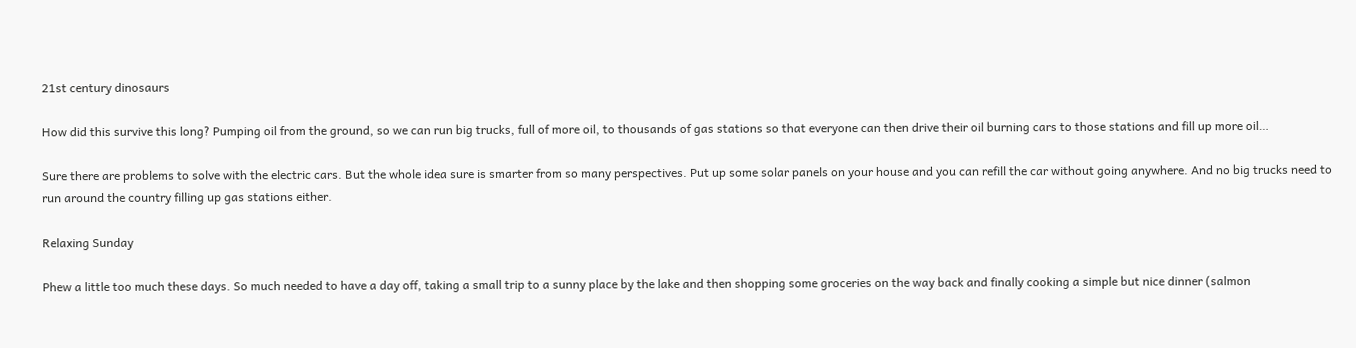21st century dinosaurs

How did this survive this long? Pumping oil from the ground, so we can run big trucks, full of more oil, to thousands of gas stations so that everyone can then drive their oil burning cars to those stations and fill up more oil…

Sure there are problems to solve with the electric cars. But the whole idea sure is smarter from so many perspectives. Put up some solar panels on your house and you can refill the car without going anywhere. And no big trucks need to run around the country filling up gas stations either.

Relaxing Sunday

Phew a little too much these days. So much needed to have a day off, taking a small trip to a sunny place by the lake and then shopping some groceries on the way back and finally cooking a simple but nice dinner (salmon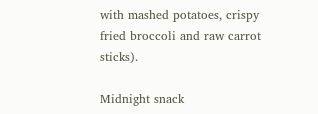with mashed potatoes, crispy fried broccoli and raw carrot sticks).

Midnight snack